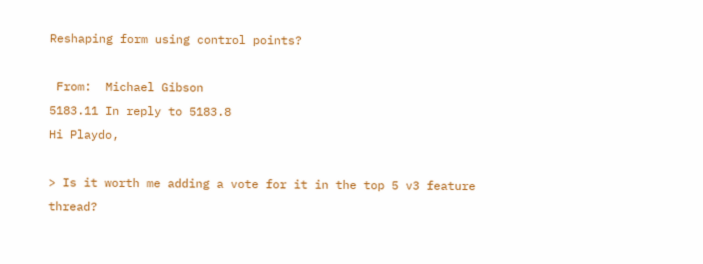Reshaping form using control points?

 From:  Michael Gibson
5183.11 In reply to 5183.8
Hi Playdo,

> Is it worth me adding a vote for it in the top 5 v3 feature thread?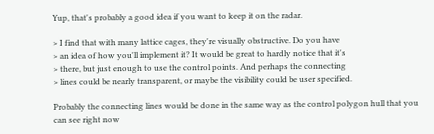Yup, that's probably a good idea if you want to keep it on the radar.

> I find that with many lattice cages, they're visually obstructive. Do you have
> an idea of how you'll implement it? It would be great to hardly notice that it's
> there, but just enough to use the control points. And perhaps the connecting
> lines could be nearly transparent, or maybe the visibility could be user specified.

Probably the connecting lines would be done in the same way as the control polygon hull that you can see right now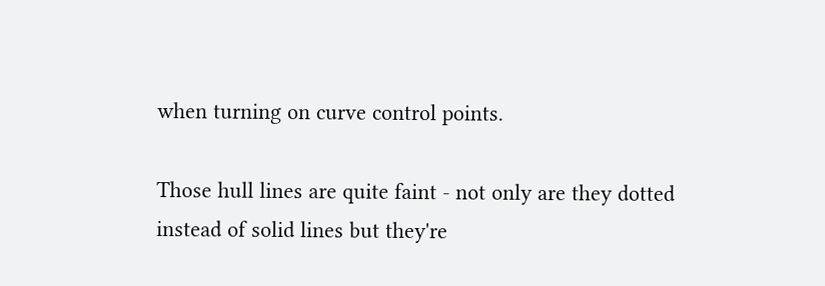when turning on curve control points.

Those hull lines are quite faint - not only are they dotted instead of solid lines but they're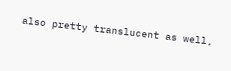also pretty translucent as well,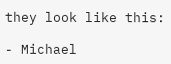they look like this:

- Michael